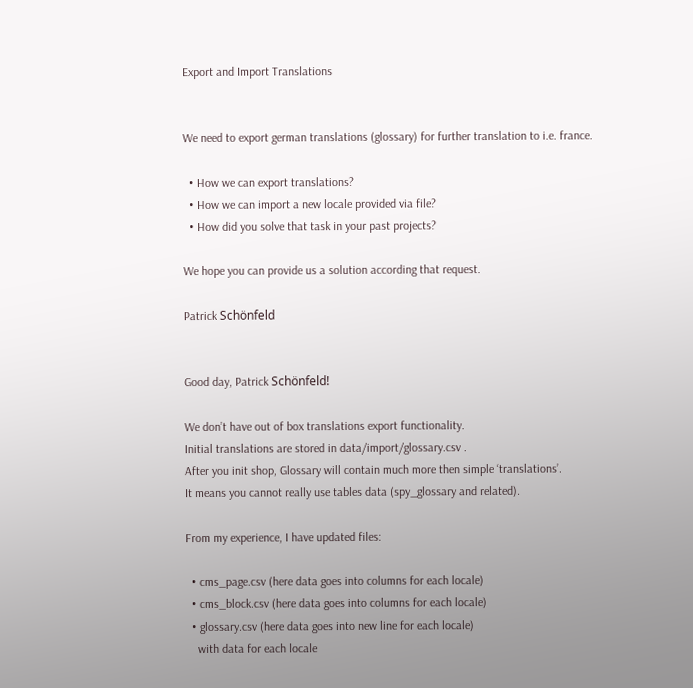Export and Import Translations


We need to export german translations (glossary) for further translation to i.e. france.

  • How we can export translations?
  • How we can import a new locale provided via file?
  • How did you solve that task in your past projects?

We hope you can provide us a solution according that request.

Patrick Schönfeld


Good day, Patrick Schönfeld!

We don’t have out of box translations export functionality.
Initial translations are stored in data/import/glossary.csv .
After you init shop, Glossary will contain much more then simple ‘translations’.
It means you cannot really use tables data (spy_glossary and related).

From my experience, I have updated files:

  • cms_page.csv (here data goes into columns for each locale)
  • cms_block.csv (here data goes into columns for each locale)
  • glossary.csv (here data goes into new line for each locale)
    with data for each locale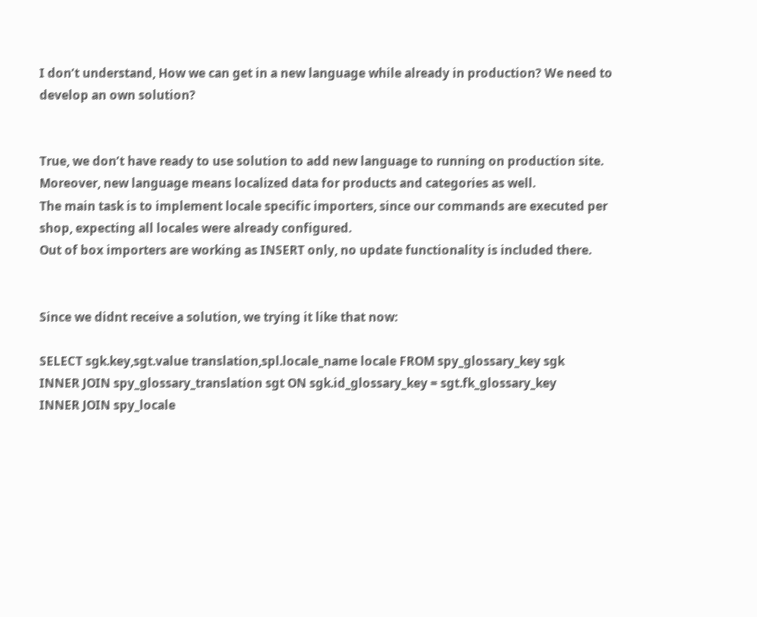I don’t understand, How we can get in a new language while already in production? We need to develop an own solution?


True, we don’t have ready to use solution to add new language to running on production site.
Moreover, new language means localized data for products and categories as well.
The main task is to implement locale specific importers, since our commands are executed per shop, expecting all locales were already configured.
Out of box importers are working as INSERT only, no update functionality is included there.


Since we didnt receive a solution, we trying it like that now:

SELECT sgk.key,sgt.value translation,spl.locale_name locale FROM spy_glossary_key sgk
INNER JOIN spy_glossary_translation sgt ON sgk.id_glossary_key = sgt.fk_glossary_key
INNER JOIN spy_locale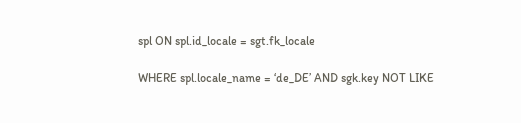spl ON spl.id_locale = sgt.fk_locale

WHERE spl.locale_name = ‘de_DE’ AND sgk.key NOT LIKE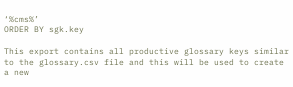‘%cms%’
ORDER BY sgk.key

This export contains all productive glossary keys similar to the glossary.csv file and this will be used to create a new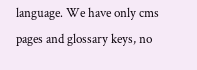language. We have only cms pages and glossary keys, no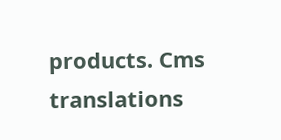products. Cms translations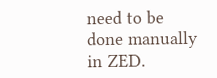need to be done manually in ZED.